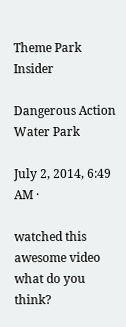Theme Park Insider

Dangerous Action Water Park

July 2, 2014, 6:49 AM ·

watched this awesome video what do you think?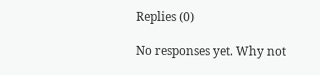Replies (0)

No responses yet. Why not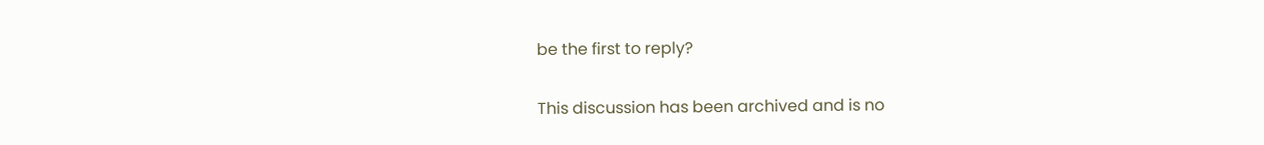be the first to reply?

This discussion has been archived and is no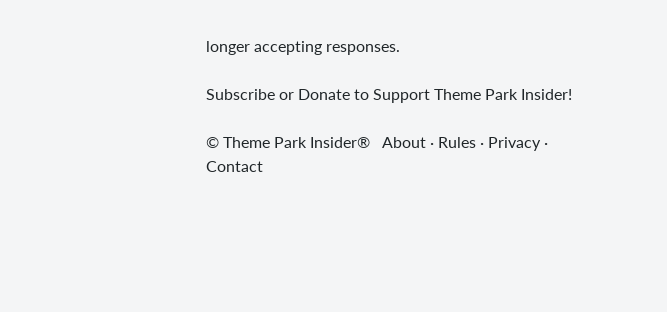longer accepting responses.

Subscribe or Donate to Support Theme Park Insider!

© Theme Park Insider®   About · Rules · Privacy · Contact